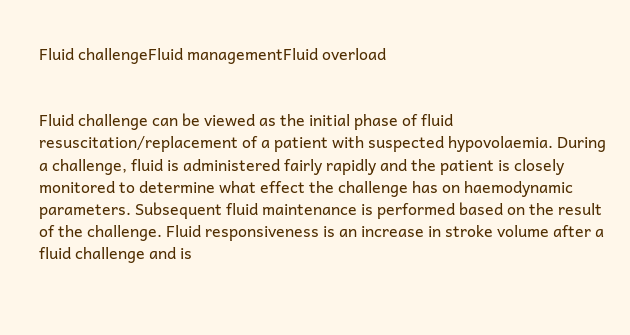Fluid challengeFluid managementFluid overload


Fluid challenge can be viewed as the initial phase of fluid resuscitation/replacement of a patient with suspected hypovolaemia. During a challenge, fluid is administered fairly rapidly and the patient is closely monitored to determine what effect the challenge has on haemodynamic parameters. Subsequent fluid maintenance is performed based on the result of the challenge. Fluid responsiveness is an increase in stroke volume after a fluid challenge and is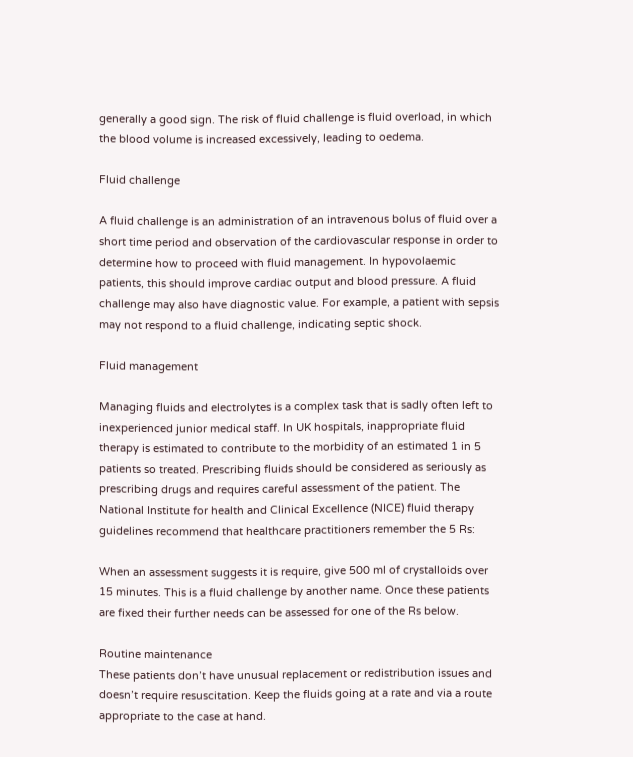generally a good sign. The risk of fluid challenge is fluid overload, in which the blood volume is increased excessively, leading to oedema.

Fluid challenge

A fluid challenge is an administration of an intravenous bolus of fluid over a short time period and observation of the cardiovascular response in order to determine how to proceed with fluid management. In hypovolaemic patients, this should improve cardiac output and blood pressure. A fluid challenge may also have diagnostic value. For example, a patient with sepsis may not respond to a fluid challenge, indicating septic shock.

Fluid management

Managing fluids and electrolytes is a complex task that is sadly often left to inexperienced junior medical staff. In UK hospitals, inappropriate fluid therapy is estimated to contribute to the morbidity of an estimated 1 in 5 patients so treated. Prescribing fluids should be considered as seriously as prescribing drugs and requires careful assessment of the patient. The National Institute for health and Clinical Excellence (NICE) fluid therapy guidelines recommend that healthcare practitioners remember the 5 Rs:

When an assessment suggests it is require, give 500 ml of crystalloids over 15 minutes. This is a fluid challenge by another name. Once these patients are fixed their further needs can be assessed for one of the Rs below.

Routine maintenance
These patients don’t have unusual replacement or redistribution issues and doesn’t require resuscitation. Keep the fluids going at a rate and via a route appropriate to the case at hand.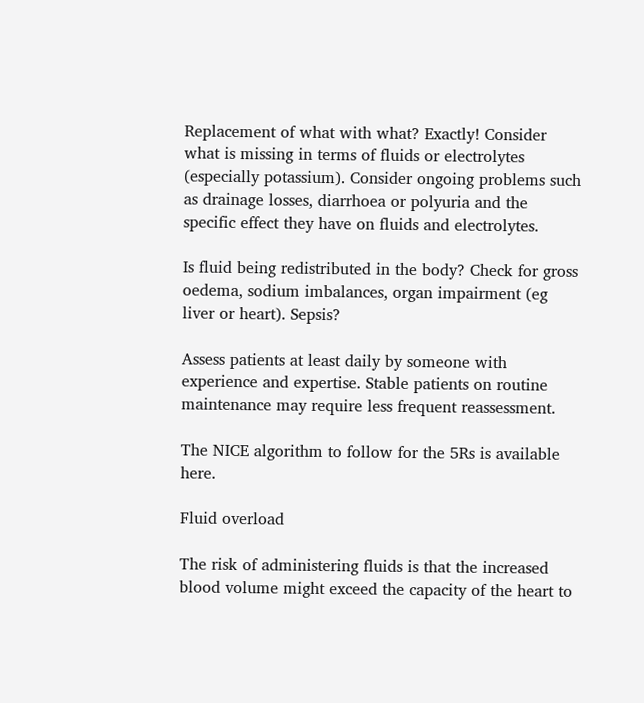Replacement of what with what? Exactly! Consider what is missing in terms of fluids or electrolytes (especially potassium). Consider ongoing problems such as drainage losses, diarrhoea or polyuria and the specific effect they have on fluids and electrolytes.

Is fluid being redistributed in the body? Check for gross oedema, sodium imbalances, organ impairment (eg liver or heart). Sepsis?

Assess patients at least daily by someone with experience and expertise. Stable patients on routine maintenance may require less frequent reassessment.

The NICE algorithm to follow for the 5Rs is available here.

Fluid overload

The risk of administering fluids is that the increased blood volume might exceed the capacity of the heart to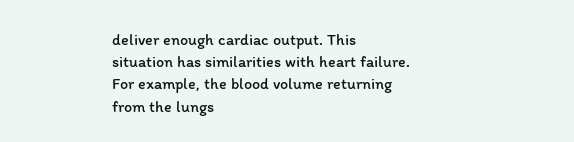deliver enough cardiac output. This situation has similarities with heart failure. For example, the blood volume returning from the lungs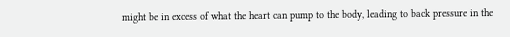might be in excess of what the heart can pump to the body, leading to back pressure in the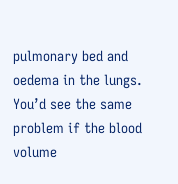pulmonary bed and oedema in the lungs. You’d see the same problem if the blood volume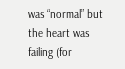was “normal” but the heart was failing (for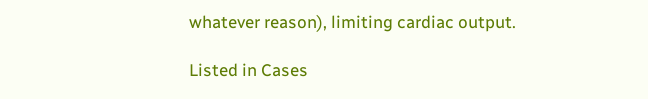whatever reason), limiting cardiac output.

Listed in Cases